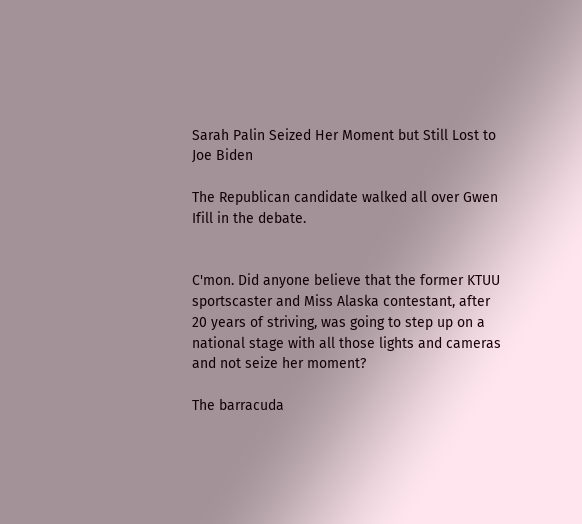Sarah Palin Seized Her Moment but Still Lost to Joe Biden

The Republican candidate walked all over Gwen Ifill in the debate.


C'mon. Did anyone believe that the former KTUU sportscaster and Miss Alaska contestant, after 20 years of striving, was going to step up on a national stage with all those lights and cameras and not seize her moment?

The barracuda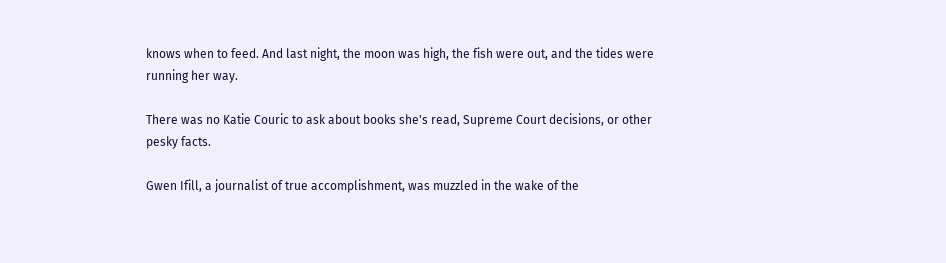knows when to feed. And last night, the moon was high, the fish were out, and the tides were running her way.

There was no Katie Couric to ask about books she's read, Supreme Court decisions, or other pesky facts.

Gwen Ifill, a journalist of true accomplishment, was muzzled in the wake of the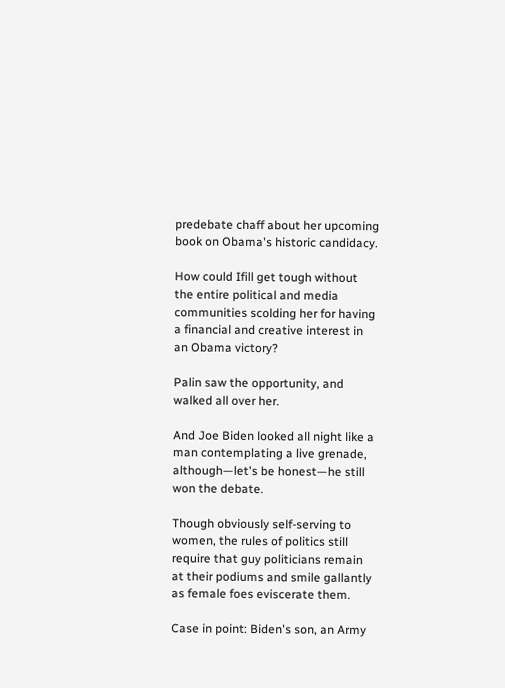predebate chaff about her upcoming book on Obama's historic candidacy.

How could Ifill get tough without the entire political and media communities scolding her for having a financial and creative interest in an Obama victory?

Palin saw the opportunity, and walked all over her.

And Joe Biden looked all night like a man contemplating a live grenade, although—let's be honest—he still won the debate.

Though obviously self-serving to women, the rules of politics still require that guy politicians remain at their podiums and smile gallantly as female foes eviscerate them.

Case in point: Biden's son, an Army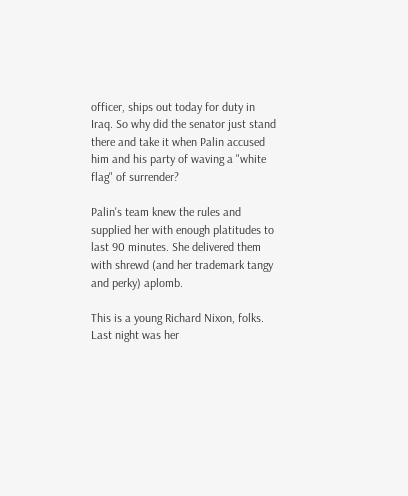officer, ships out today for duty in Iraq. So why did the senator just stand there and take it when Palin accused him and his party of waving a "white flag" of surrender?

Palin's team knew the rules and supplied her with enough platitudes to last 90 minutes. She delivered them with shrewd (and her trademark tangy and perky) aplomb.

This is a young Richard Nixon, folks. Last night was her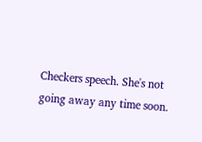Checkers speech. She's not going away any time soon.